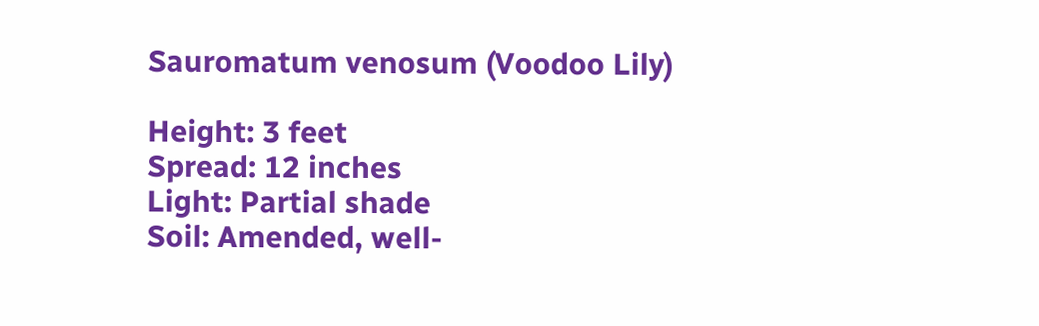Sauromatum venosum (Voodoo Lily)

Height: 3 feet
Spread: 12 inches
Light: Partial shade
Soil: Amended, well-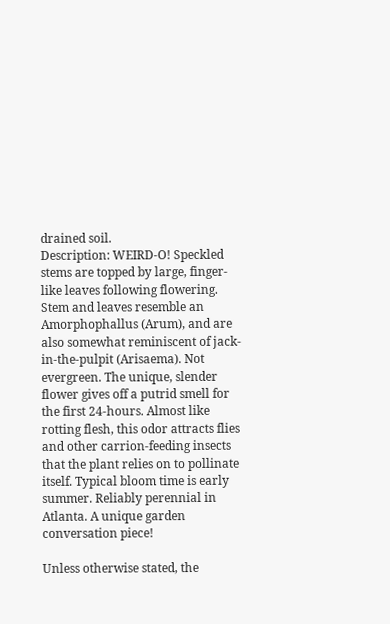drained soil.
Description: WEIRD-O! Speckled stems are topped by large, finger-like leaves following flowering. Stem and leaves resemble an Amorphophallus (Arum), and are also somewhat reminiscent of jack-in-the-pulpit (Arisaema). Not evergreen. The unique, slender flower gives off a putrid smell for the first 24-hours. Almost like rotting flesh, this odor attracts flies and other carrion-feeding insects that the plant relies on to pollinate itself. Typical bloom time is early summer. Reliably perennial in Atlanta. A unique garden conversation piece!

Unless otherwise stated, the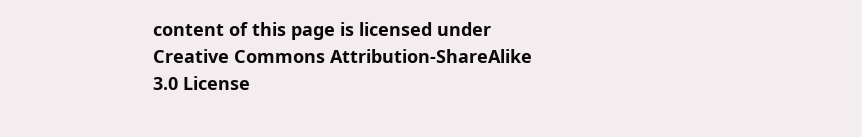content of this page is licensed under Creative Commons Attribution-ShareAlike 3.0 License